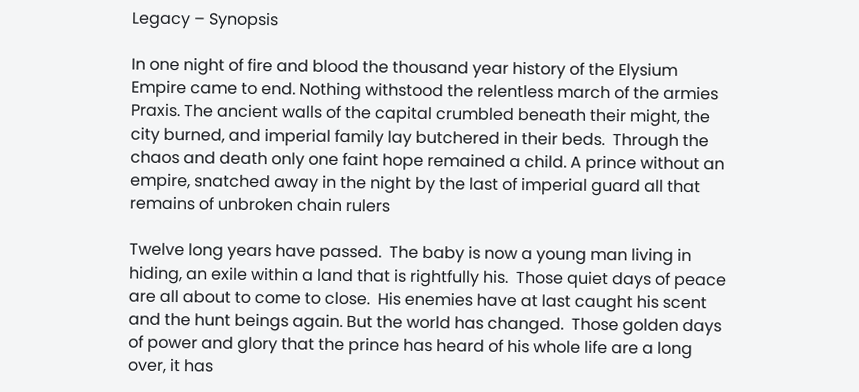Legacy – Synopsis

In one night of fire and blood the thousand year history of the Elysium Empire came to end. Nothing withstood the relentless march of the armies Praxis. The ancient walls of the capital crumbled beneath their might, the city burned, and imperial family lay butchered in their beds.  Through the chaos and death only one faint hope remained a child. A prince without an empire, snatched away in the night by the last of imperial guard all that remains of unbroken chain rulers

Twelve long years have passed.  The baby is now a young man living in hiding, an exile within a land that is rightfully his.  Those quiet days of peace are all about to come to close.  His enemies have at last caught his scent and the hunt beings again. But the world has changed.  Those golden days of power and glory that the prince has heard of his whole life are a long over, it has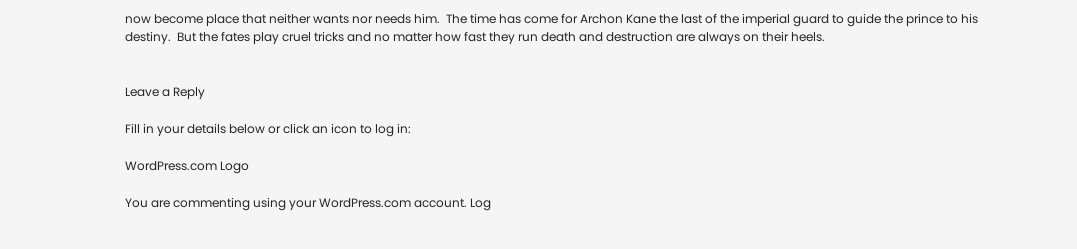now become place that neither wants nor needs him.  The time has come for Archon Kane the last of the imperial guard to guide the prince to his destiny.  But the fates play cruel tricks and no matter how fast they run death and destruction are always on their heels.


Leave a Reply

Fill in your details below or click an icon to log in:

WordPress.com Logo

You are commenting using your WordPress.com account. Log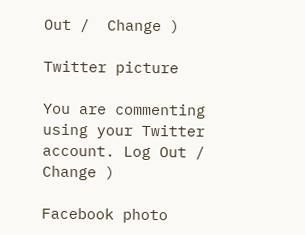Out /  Change )

Twitter picture

You are commenting using your Twitter account. Log Out /  Change )

Facebook photo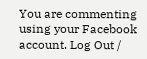You are commenting using your Facebook account. Log Out /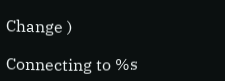Change )

Connecting to %s